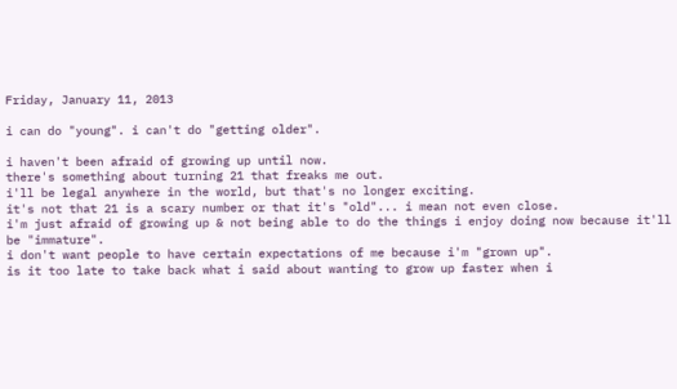Friday, January 11, 2013

i can do "young". i can't do "getting older".

i haven't been afraid of growing up until now.
there's something about turning 21 that freaks me out.
i'll be legal anywhere in the world, but that's no longer exciting.
it's not that 21 is a scary number or that it's "old"... i mean not even close.
i'm just afraid of growing up & not being able to do the things i enjoy doing now because it'll be "immature".
i don't want people to have certain expectations of me because i'm "grown up".
is it too late to take back what i said about wanting to grow up faster when i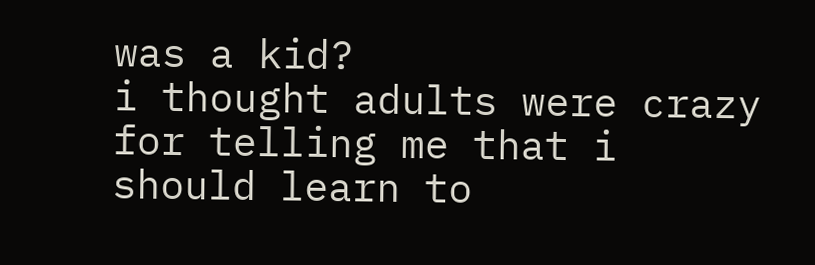was a kid?
i thought adults were crazy for telling me that i should learn to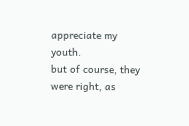appreciate my youth.
but of course, they were right, as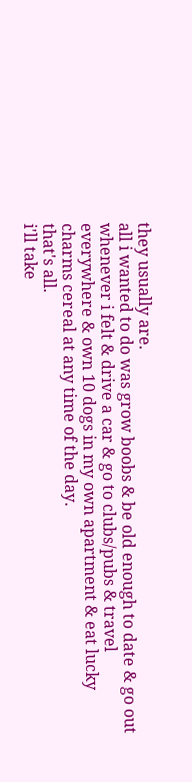they usually are.
all i wanted to do was grow boobs & be old enough to date & go out whenever i felt & drive a car & go to clubs/pubs & travel everywhere & own 10 dogs in my own apartment & eat lucky charms cereal at any time of the day.
that's all.
i'll take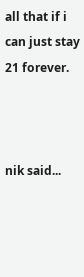all that if i can just stay 21 forever.



nik said...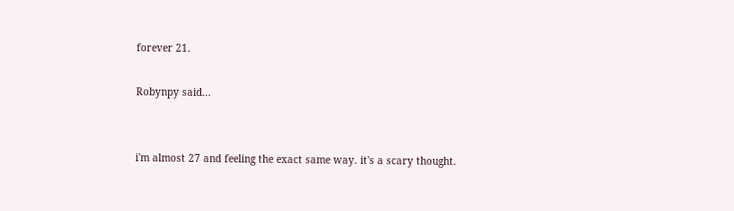forever 21.

Robynpy said...


i'm almost 27 and feeling the exact same way. it's a scary thought.